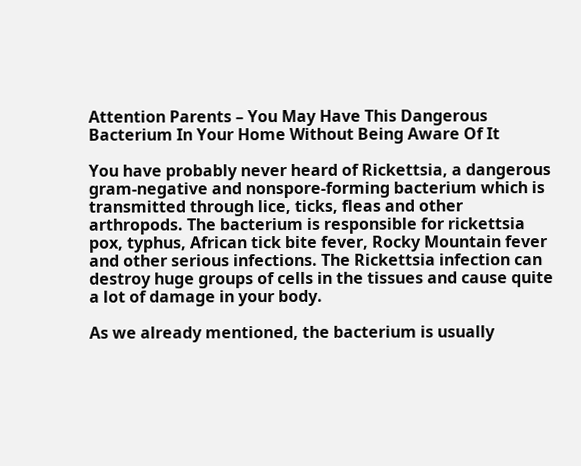Attention Parents – You May Have This Dangerous Bacterium In Your Home Without Being Aware Of It

You have probably never heard of Rickettsia, a dangerous gram-negative and nonspore-forming bacterium which is transmitted through lice, ticks, fleas and other arthropods. The bacterium is responsible for rickettsia pox, typhus, African tick bite fever, Rocky Mountain fever and other serious infections. The Rickettsia infection can destroy huge groups of cells in the tissues and cause quite a lot of damage in your body.

As we already mentioned, the bacterium is usually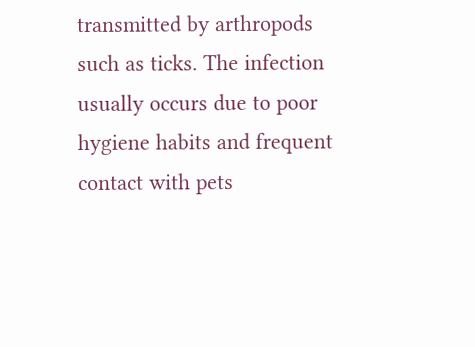transmitted by arthropods such as ticks. The infection usually occurs due to poor hygiene habits and frequent contact with pets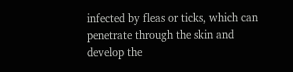infected by fleas or ticks, which can penetrate through the skin and develop the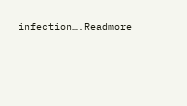infection….Readmore